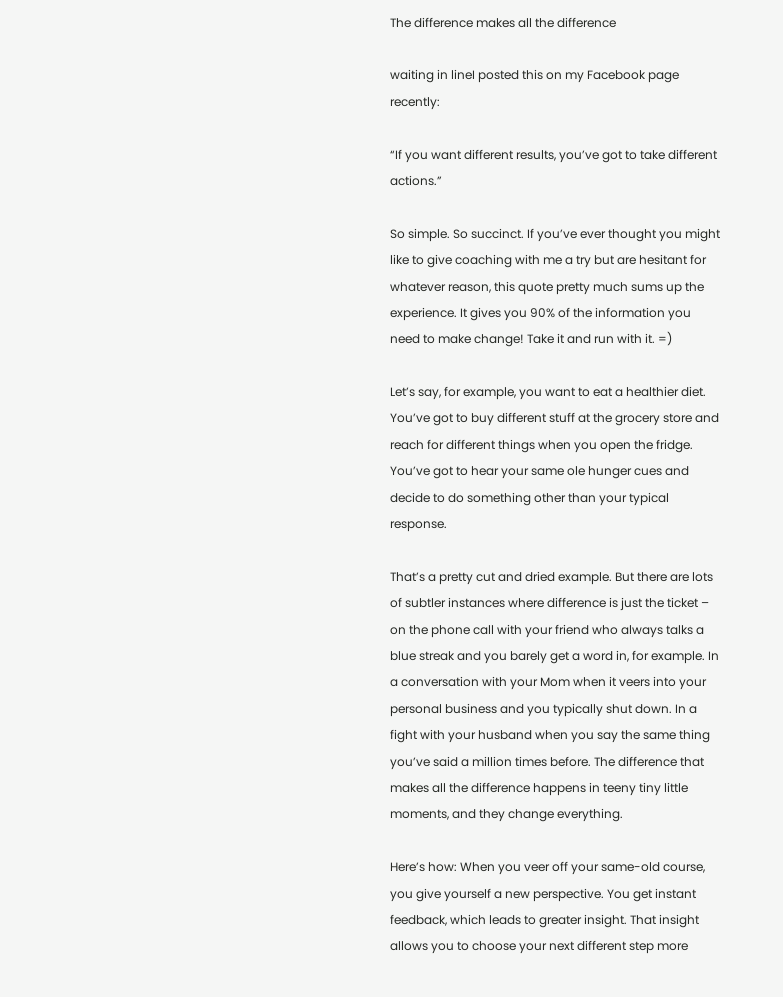The difference makes all the difference

waiting in lineI posted this on my Facebook page recently:

“If you want different results, you’ve got to take different actions.”

So simple. So succinct. If you’ve ever thought you might like to give coaching with me a try but are hesitant for whatever reason, this quote pretty much sums up the experience. It gives you 90% of the information you need to make change! Take it and run with it. =)

Let’s say, for example, you want to eat a healthier diet. You’ve got to buy different stuff at the grocery store and reach for different things when you open the fridge. You’ve got to hear your same ole hunger cues and decide to do something other than your typical response.

That’s a pretty cut and dried example. But there are lots of subtler instances where difference is just the ticket – on the phone call with your friend who always talks a blue streak and you barely get a word in, for example. In a conversation with your Mom when it veers into your personal business and you typically shut down. In a fight with your husband when you say the same thing you’ve said a million times before. The difference that makes all the difference happens in teeny tiny little moments, and they change everything.

Here’s how: When you veer off your same-old course, you give yourself a new perspective. You get instant feedback, which leads to greater insight. That insight allows you to choose your next different step more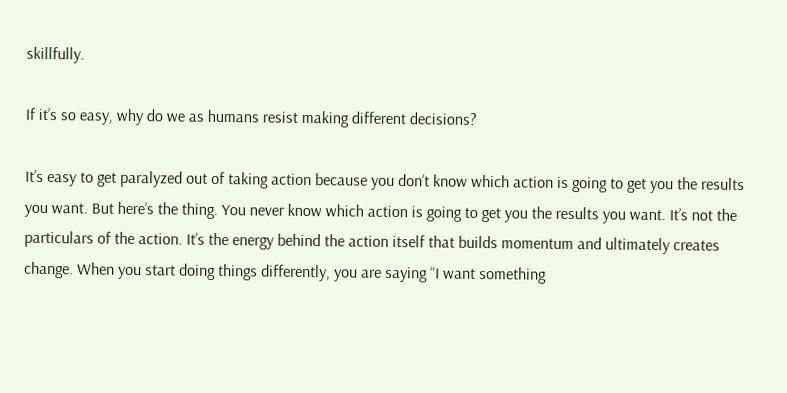skillfully.

If it’s so easy, why do we as humans resist making different decisions?

It’s easy to get paralyzed out of taking action because you don’t know which action is going to get you the results you want. But here’s the thing. You never know which action is going to get you the results you want. It’s not the particulars of the action. It’s the energy behind the action itself that builds momentum and ultimately creates change. When you start doing things differently, you are saying “I want something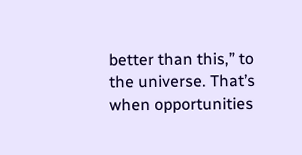better than this,” to the universe. That’s when opportunities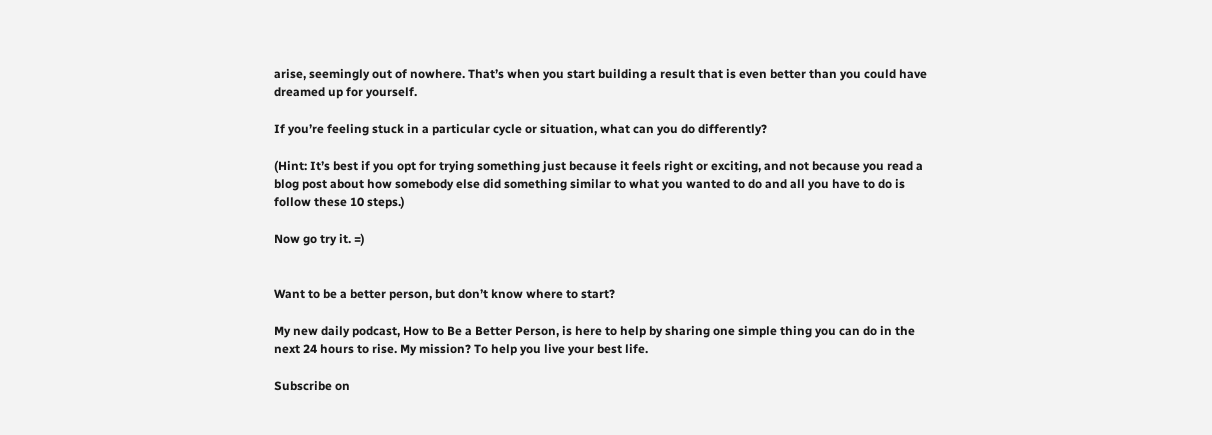arise, seemingly out of nowhere. That’s when you start building a result that is even better than you could have dreamed up for yourself.

If you’re feeling stuck in a particular cycle or situation, what can you do differently?

(Hint: It’s best if you opt for trying something just because it feels right or exciting, and not because you read a blog post about how somebody else did something similar to what you wanted to do and all you have to do is follow these 10 steps.)

Now go try it. =)


Want to be a better person, but don’t know where to start?

My new daily podcast, How to Be a Better Person, is here to help by sharing one simple thing you can do in the next 24 hours to rise. My mission? To help you live your best life.

Subscribe on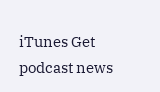iTunes Get podcast news